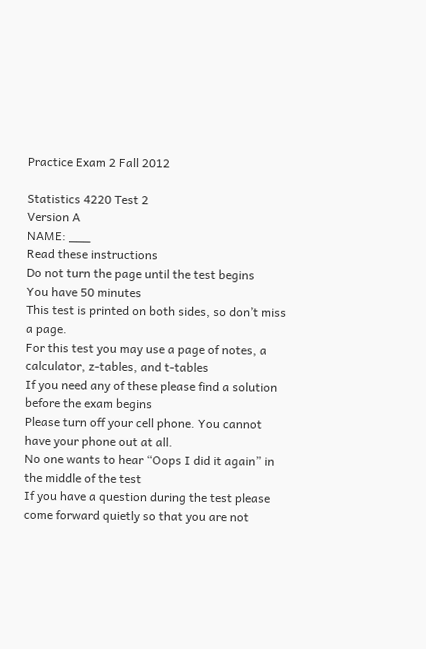Practice Exam 2 Fall 2012

Statistics 4220 Test 2
Version A
NAME: ___
Read these instructions
Do not turn the page until the test begins
You have 50 minutes
This test is printed on both sides, so don’t miss a page.
For this test you may use a page of notes, a calculator, z-tables, and t-tables
If you need any of these please find a solution before the exam begins
Please turn off your cell phone. You cannot have your phone out at all.
No one wants to hear “Oops I did it again” in the middle of the test
If you have a question during the test please come forward quietly so that you are not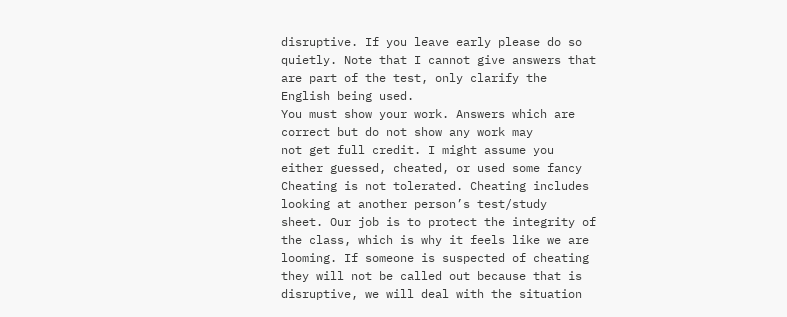disruptive. If you leave early please do so quietly. Note that I cannot give answers that
are part of the test, only clarify the English being used.
You must show your work. Answers which are correct but do not show any work may
not get full credit. I might assume you either guessed, cheated, or used some fancy
Cheating is not tolerated. Cheating includes looking at another person’s test/study
sheet. Our job is to protect the integrity of the class, which is why it feels like we are
looming. If someone is suspected of cheating they will not be called out because that is
disruptive, we will deal with the situation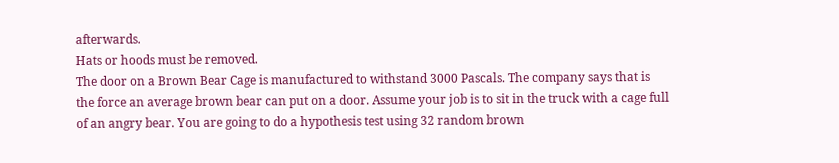afterwards.
Hats or hoods must be removed.
The door on a Brown Bear Cage is manufactured to withstand 3000 Pascals. The company says that is
the force an average brown bear can put on a door. Assume your job is to sit in the truck with a cage full
of an angry bear. You are going to do a hypothesis test using 32 random brown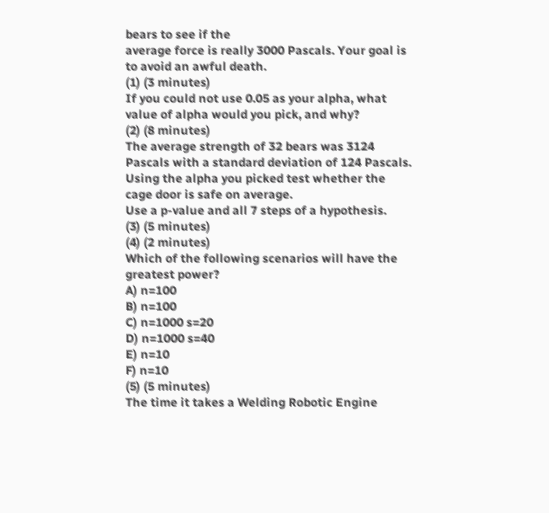bears to see if the
average force is really 3000 Pascals. Your goal is to avoid an awful death.
(1) (3 minutes)
If you could not use 0.05 as your alpha, what value of alpha would you pick, and why?
(2) (8 minutes)
The average strength of 32 bears was 3124 Pascals with a standard deviation of 124 Pascals.
Using the alpha you picked test whether the cage door is safe on average.
Use a p-value and all 7 steps of a hypothesis.
(3) (5 minutes)
(4) (2 minutes)
Which of the following scenarios will have the greatest power?
A) n=100
B) n=100
C) n=1000 s=20
D) n=1000 s=40
E) n=10
F) n=10
(5) (5 minutes)
The time it takes a Welding Robotic Engine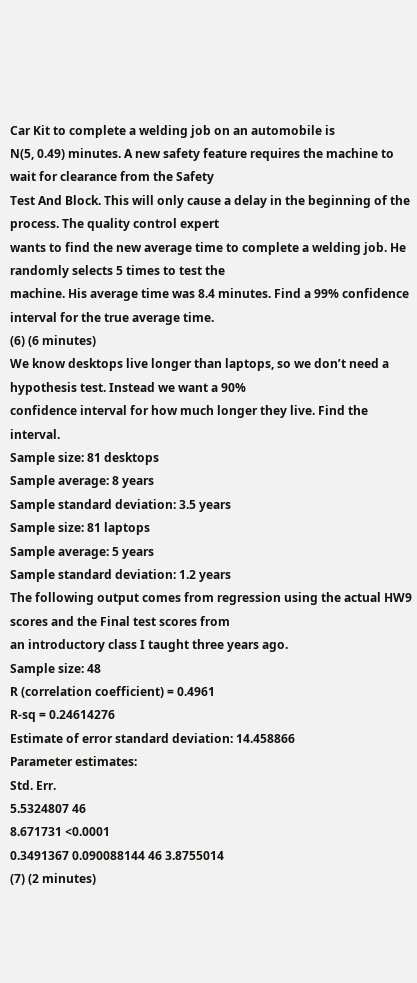Car Kit to complete a welding job on an automobile is
N(5, 0.49) minutes. A new safety feature requires the machine to wait for clearance from the Safety
Test And Block. This will only cause a delay in the beginning of the process. The quality control expert
wants to find the new average time to complete a welding job. He randomly selects 5 times to test the
machine. His average time was 8.4 minutes. Find a 99% confidence interval for the true average time.
(6) (6 minutes)
We know desktops live longer than laptops, so we don’t need a hypothesis test. Instead we want a 90%
confidence interval for how much longer they live. Find the interval.
Sample size: 81 desktops
Sample average: 8 years
Sample standard deviation: 3.5 years
Sample size: 81 laptops
Sample average: 5 years
Sample standard deviation: 1.2 years
The following output comes from regression using the actual HW9 scores and the Final test scores from
an introductory class I taught three years ago.
Sample size: 48
R (correlation coefficient) = 0.4961
R-sq = 0.24614276
Estimate of error standard deviation: 14.458866
Parameter estimates:
Std. Err.
5.5324807 46
8.671731 <0.0001
0.3491367 0.090088144 46 3.8755014
(7) (2 minutes)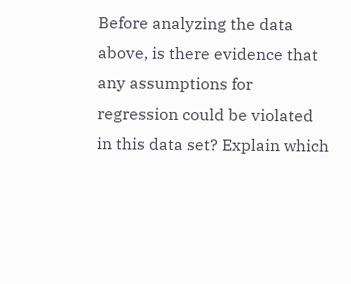Before analyzing the data above, is there evidence that any assumptions for regression could be violated
in this data set? Explain which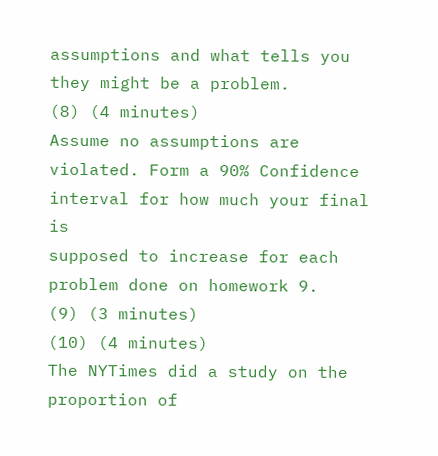assumptions and what tells you they might be a problem.
(8) (4 minutes)
Assume no assumptions are violated. Form a 90% Confidence interval for how much your final is
supposed to increase for each problem done on homework 9.
(9) (3 minutes)
(10) (4 minutes)
The NYTimes did a study on the proportion of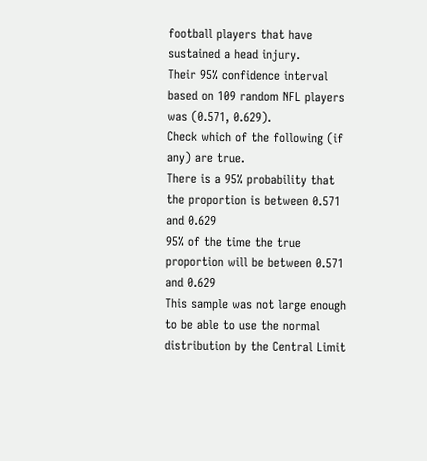football players that have sustained a head injury.
Their 95% confidence interval based on 109 random NFL players was (0.571, 0.629).
Check which of the following (if any) are true.
There is a 95% probability that the proportion is between 0.571 and 0.629
95% of the time the true proportion will be between 0.571 and 0.629
This sample was not large enough to be able to use the normal distribution by the Central Limit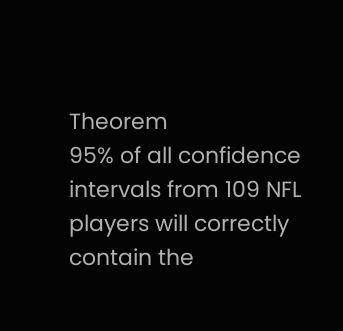Theorem
95% of all confidence intervals from 109 NFL players will correctly contain the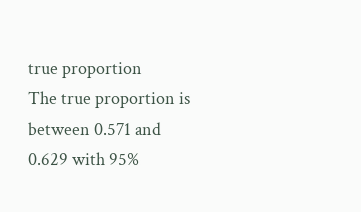true proportion
The true proportion is between 0.571 and 0.629 with 95%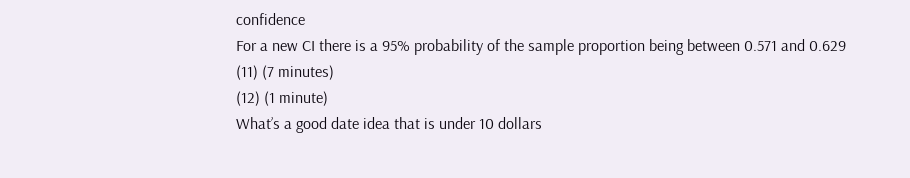confidence
For a new CI there is a 95% probability of the sample proportion being between 0.571 and 0.629
(11) (7 minutes)
(12) (1 minute)
What’s a good date idea that is under 10 dollars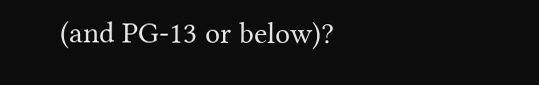(and PG-13 or below)?